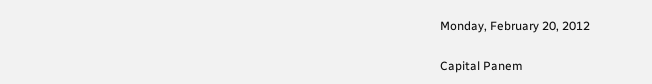Monday, February 20, 2012

Capital Panem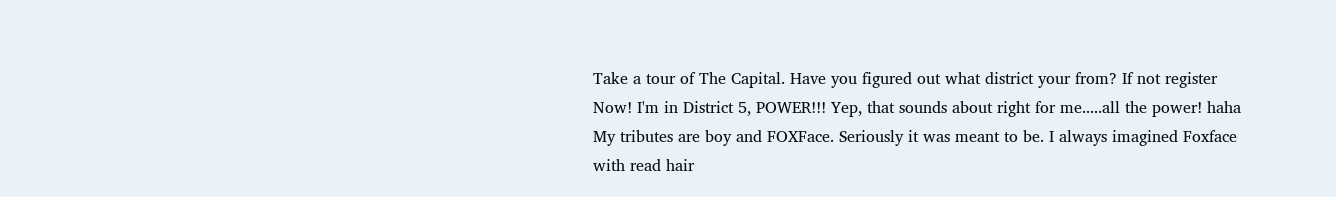Take a tour of The Capital. Have you figured out what district your from? If not register Now! I'm in District 5, POWER!!! Yep, that sounds about right for me.....all the power! haha My tributes are boy and FOXFace. Seriously it was meant to be. I always imagined Foxface with read hair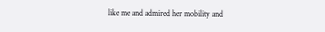like me and admired her mobility and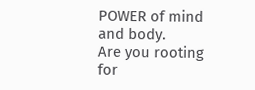POWER of mind and body.
Are you rooting for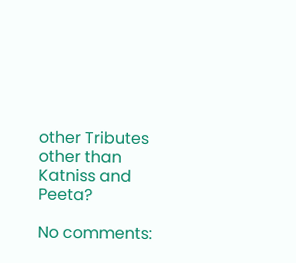other Tributes other than Katniss and Peeta?

No comments: